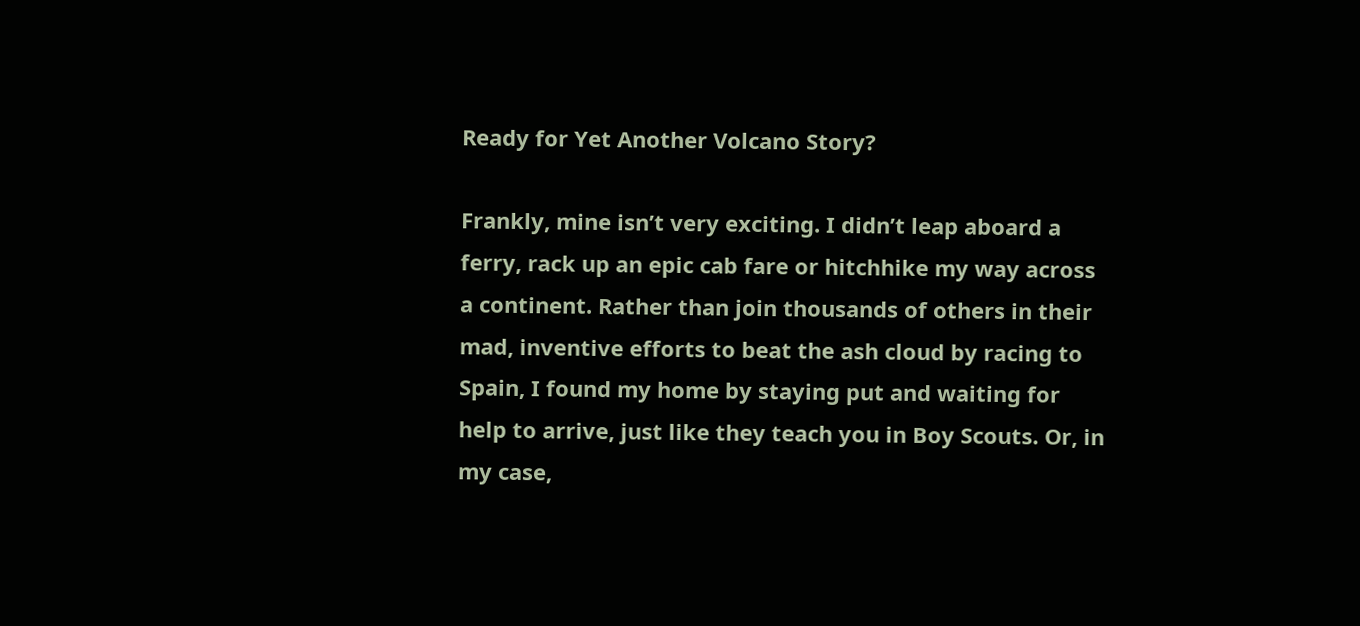Ready for Yet Another Volcano Story?

Frankly, mine isn’t very exciting. I didn’t leap aboard a ferry, rack up an epic cab fare or hitchhike my way across a continent. Rather than join thousands of others in their mad, inventive efforts to beat the ash cloud by racing to Spain, I found my home by staying put and waiting for help to arrive, just like they teach you in Boy Scouts. Or, in my case,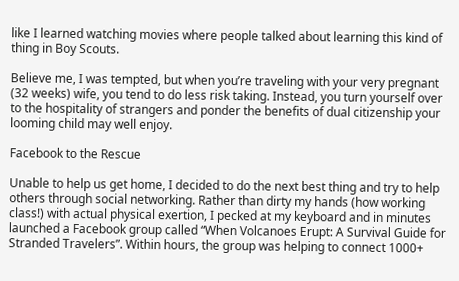like I learned watching movies where people talked about learning this kind of thing in Boy Scouts.

Believe me, I was tempted, but when you’re traveling with your very pregnant (32 weeks) wife, you tend to do less risk taking. Instead, you turn yourself over to the hospitality of strangers and ponder the benefits of dual citizenship your looming child may well enjoy.

Facebook to the Rescue

Unable to help us get home, I decided to do the next best thing and try to help others through social networking. Rather than dirty my hands (how working class!) with actual physical exertion, I pecked at my keyboard and in minutes launched a Facebook group called “When Volcanoes Erupt: A Survival Guide for Stranded Travelers”. Within hours, the group was helping to connect 1000+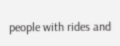people with rides and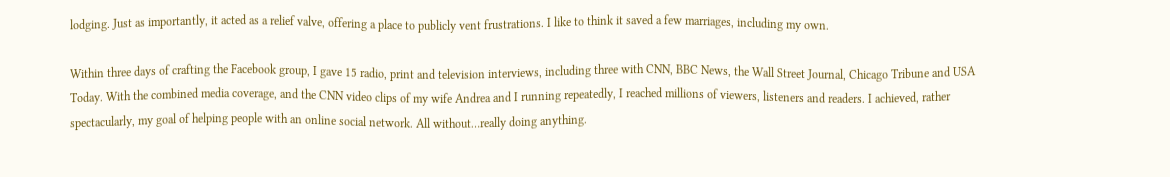lodging. Just as importantly, it acted as a relief valve, offering a place to publicly vent frustrations. I like to think it saved a few marriages, including my own.

Within three days of crafting the Facebook group, I gave 15 radio, print and television interviews, including three with CNN, BBC News, the Wall Street Journal, Chicago Tribune and USA Today. With the combined media coverage, and the CNN video clips of my wife Andrea and I running repeatedly, I reached millions of viewers, listeners and readers. I achieved, rather spectacularly, my goal of helping people with an online social network. All without…really doing anything.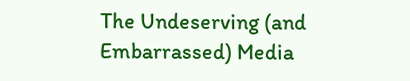The Undeserving (and Embarrassed) Media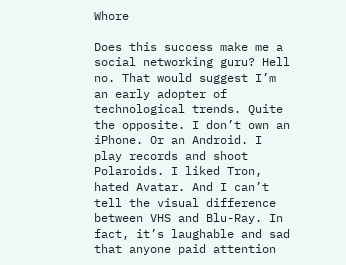Whore

Does this success make me a social networking guru? Hell no. That would suggest I’m an early adopter of technological trends. Quite the opposite. I don’t own an iPhone. Or an Android. I play records and shoot Polaroids. I liked Tron, hated Avatar. And I can’t tell the visual difference between VHS and Blu-Ray. In fact, it’s laughable and sad that anyone paid attention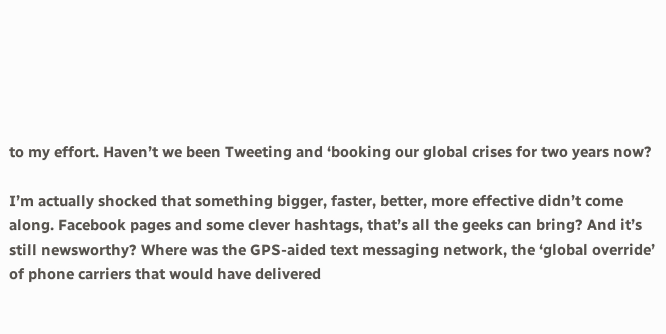to my effort. Haven’t we been Tweeting and ‘booking our global crises for two years now?

I’m actually shocked that something bigger, faster, better, more effective didn’t come along. Facebook pages and some clever hashtags, that’s all the geeks can bring? And it’s still newsworthy? Where was the GPS-aided text messaging network, the ‘global override’ of phone carriers that would have delivered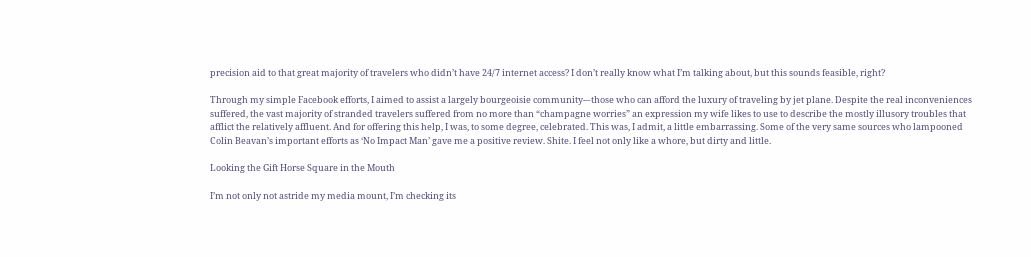precision aid to that great majority of travelers who didn’t have 24/7 internet access? I don’t really know what I’m talking about, but this sounds feasible, right?

Through my simple Facebook efforts, I aimed to assist a largely bourgeoisie community-–those who can afford the luxury of traveling by jet plane. Despite the real inconveniences suffered, the vast majority of stranded travelers suffered from no more than “champagne worries” an expression my wife likes to use to describe the mostly illusory troubles that afflict the relatively affluent. And for offering this help, I was, to some degree, celebrated. This was, I admit, a little embarrassing. Some of the very same sources who lampooned Colin Beavan’s important efforts as ‘No Impact Man’ gave me a positive review. Shite. I feel not only like a whore, but dirty and little.

Looking the Gift Horse Square in the Mouth

I’m not only not astride my media mount, I’m checking its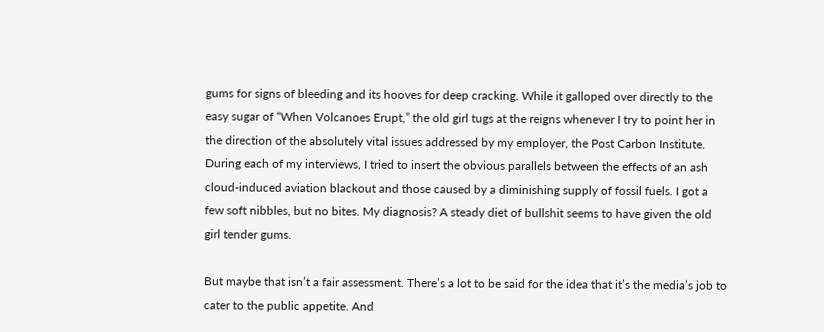gums for signs of bleeding and its hooves for deep cracking. While it galloped over directly to the easy sugar of “When Volcanoes Erupt,” the old girl tugs at the reigns whenever I try to point her in the direction of the absolutely vital issues addressed by my employer, the Post Carbon Institute. During each of my interviews, I tried to insert the obvious parallels between the effects of an ash cloud-induced aviation blackout and those caused by a diminishing supply of fossil fuels. I got a few soft nibbles, but no bites. My diagnosis? A steady diet of bullshit seems to have given the old girl tender gums.

But maybe that isn’t a fair assessment. There’s a lot to be said for the idea that it’s the media’s job to cater to the public appetite. And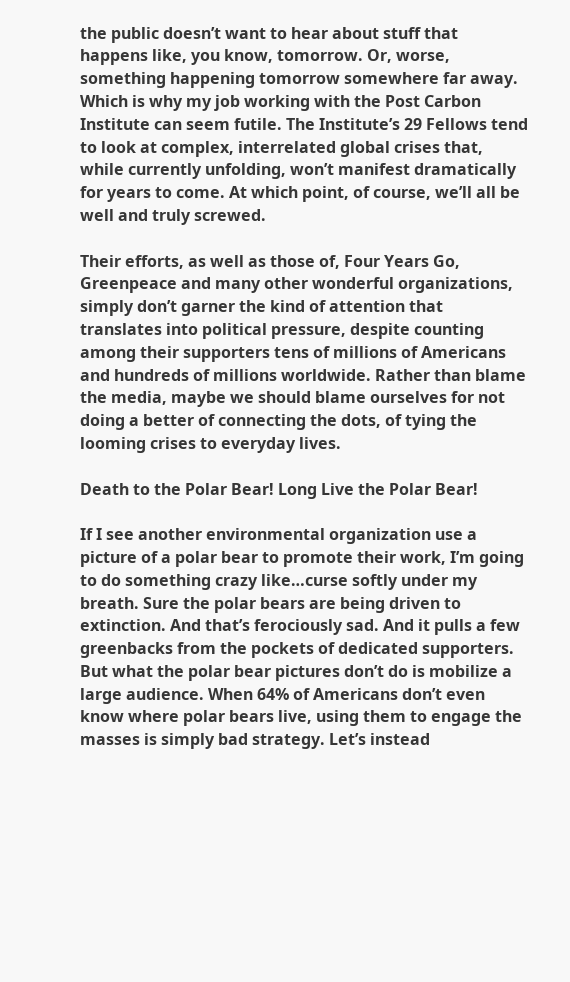the public doesn’t want to hear about stuff that happens like, you know, tomorrow. Or, worse, something happening tomorrow somewhere far away. Which is why my job working with the Post Carbon Institute can seem futile. The Institute’s 29 Fellows tend to look at complex, interrelated global crises that, while currently unfolding, won’t manifest dramatically for years to come. At which point, of course, we’ll all be well and truly screwed.

Their efforts, as well as those of, Four Years Go, Greenpeace and many other wonderful organizations, simply don’t garner the kind of attention that translates into political pressure, despite counting among their supporters tens of millions of Americans and hundreds of millions worldwide. Rather than blame the media, maybe we should blame ourselves for not doing a better of connecting the dots, of tying the looming crises to everyday lives.

Death to the Polar Bear! Long Live the Polar Bear!

If I see another environmental organization use a picture of a polar bear to promote their work, I’m going to do something crazy like…curse softly under my breath. Sure the polar bears are being driven to extinction. And that’s ferociously sad. And it pulls a few greenbacks from the pockets of dedicated supporters. But what the polar bear pictures don’t do is mobilize a large audience. When 64% of Americans don’t even know where polar bears live, using them to engage the masses is simply bad strategy. Let’s instead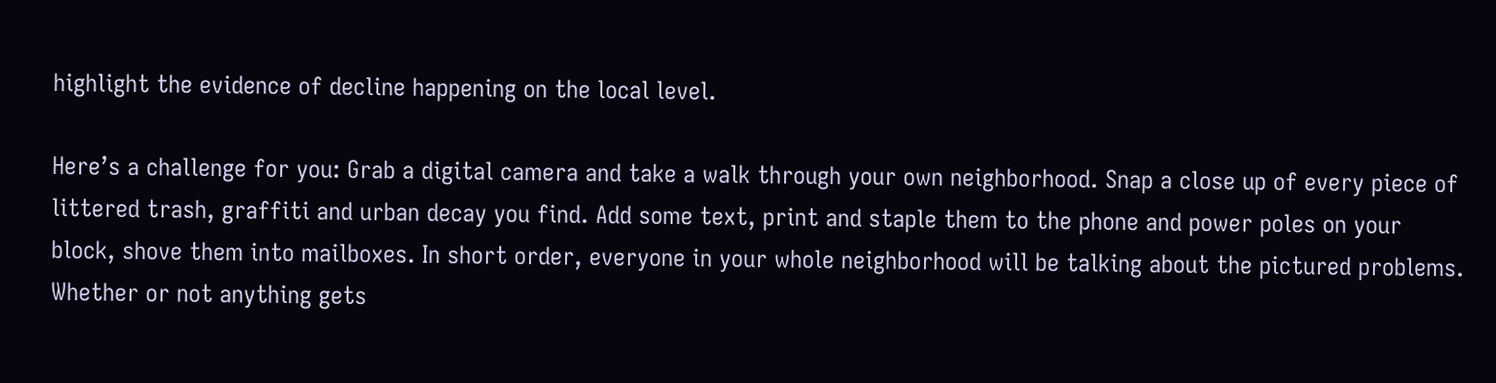highlight the evidence of decline happening on the local level.

Here’s a challenge for you: Grab a digital camera and take a walk through your own neighborhood. Snap a close up of every piece of littered trash, graffiti and urban decay you find. Add some text, print and staple them to the phone and power poles on your block, shove them into mailboxes. In short order, everyone in your whole neighborhood will be talking about the pictured problems. Whether or not anything gets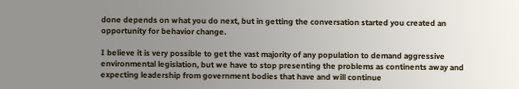done depends on what you do next, but in getting the conversation started you created an opportunity for behavior change.

I believe it is very possible to get the vast majority of any population to demand aggressive environmental legislation, but we have to stop presenting the problems as continents away and expecting leadership from government bodies that have and will continue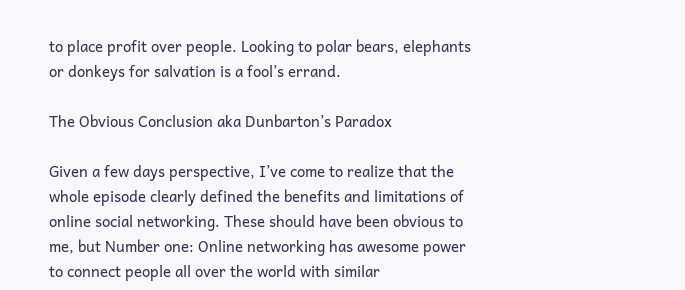to place profit over people. Looking to polar bears, elephants or donkeys for salvation is a fool’s errand.

The Obvious Conclusion aka Dunbarton’s Paradox

Given a few days perspective, I’ve come to realize that the whole episode clearly defined the benefits and limitations of online social networking. These should have been obvious to me, but Number one: Online networking has awesome power to connect people all over the world with similar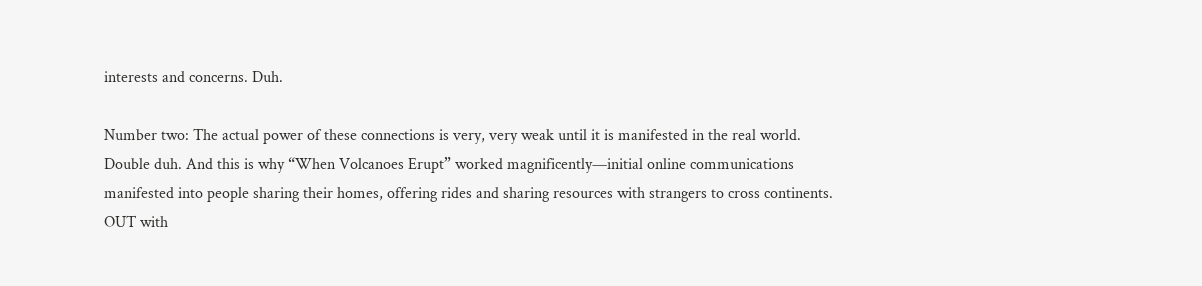interests and concerns. Duh.

Number two: The actual power of these connections is very, very weak until it is manifested in the real world. Double duh. And this is why “When Volcanoes Erupt” worked magnificently—initial online communications manifested into people sharing their homes, offering rides and sharing resources with strangers to cross continents. OUT with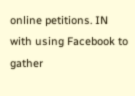online petitions. IN with using Facebook to gather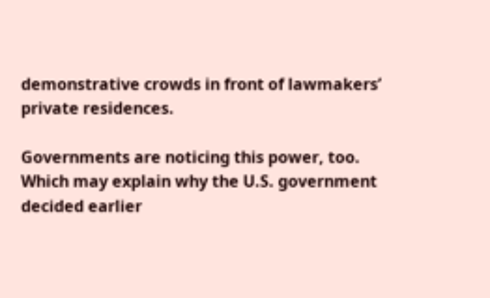demonstrative crowds in front of lawmakers’ private residences.

Governments are noticing this power, too. Which may explain why the U.S. government decided earlier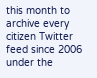this month to archive every citizen Twitter feed since 2006 under the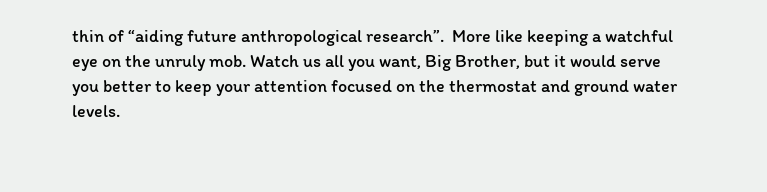thin of “aiding future anthropological research”.  More like keeping a watchful eye on the unruly mob. Watch us all you want, Big Brother, but it would serve you better to keep your attention focused on the thermostat and ground water levels.